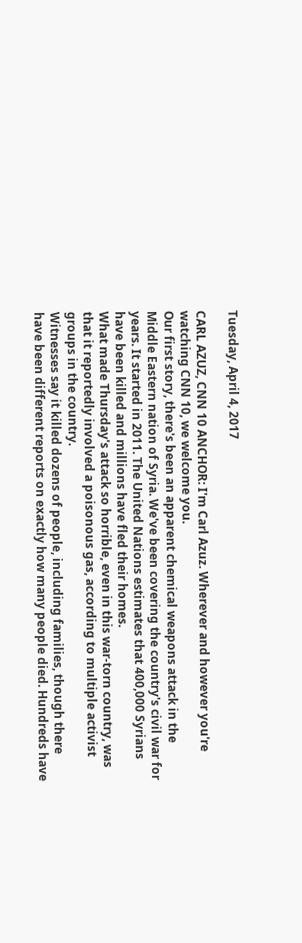Tuesday, April 4, 2017

CARL AZUZ, CNN 10 ANCHOR: I'm Carl Azuz. Wherever and however you're watching CNN 10, we welcome you.
Our first story, there's been an apparent chemical weapons attack in the Middle Eastern nation of Syria. We've been covering the country's civil war for years. It started in 2011. The United Nations estimates that 400,000 Syrians have been killed and millions have fled their homes.
What made Thursday's attack so horrible, even in this war-torn country, was that it reportedly involved a poisonous gas, according to multiple activist groups in the country.
Witnesses say it killed dozens of people, including families, though there have been different reports on exactly how many people died. Hundreds have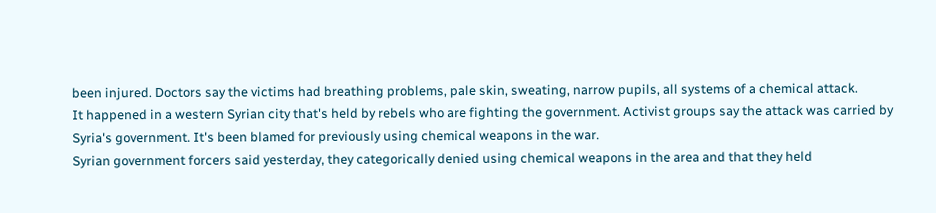been injured. Doctors say the victims had breathing problems, pale skin, sweating, narrow pupils, all systems of a chemical attack.
It happened in a western Syrian city that's held by rebels who are fighting the government. Activist groups say the attack was carried by Syria's government. It's been blamed for previously using chemical weapons in the war.
Syrian government forcers said yesterday, they categorically denied using chemical weapons in the area and that they held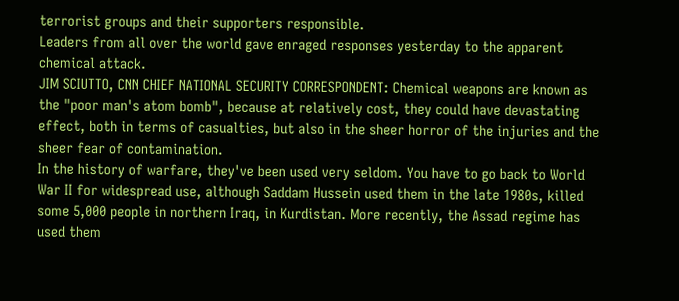terrorist groups and their supporters responsible.
Leaders from all over the world gave enraged responses yesterday to the apparent chemical attack.
JIM SCIUTTO, CNN CHIEF NATIONAL SECURITY CORRESPONDENT: Chemical weapons are known as the "poor man's atom bomb", because at relatively cost, they could have devastating effect, both in terms of casualties, but also in the sheer horror of the injuries and the sheer fear of contamination.
In the history of warfare, they've been used very seldom. You have to go back to World War II for widespread use, although Saddam Hussein used them in the late 1980s, killed some 5,000 people in northern Iraq, in Kurdistan. More recently, the Assad regime has used them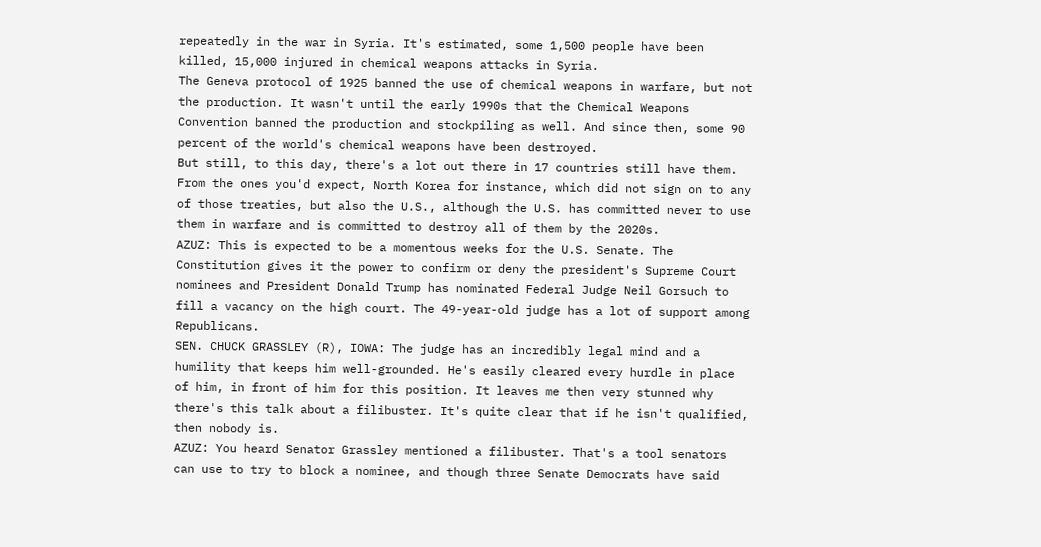repeatedly in the war in Syria. It's estimated, some 1,500 people have been killed, 15,000 injured in chemical weapons attacks in Syria.
The Geneva protocol of 1925 banned the use of chemical weapons in warfare, but not the production. It wasn't until the early 1990s that the Chemical Weapons Convention banned the production and stockpiling as well. And since then, some 90 percent of the world's chemical weapons have been destroyed.
But still, to this day, there's a lot out there in 17 countries still have them. From the ones you'd expect, North Korea for instance, which did not sign on to any of those treaties, but also the U.S., although the U.S. has committed never to use them in warfare and is committed to destroy all of them by the 2020s.
AZUZ: This is expected to be a momentous weeks for the U.S. Senate. The Constitution gives it the power to confirm or deny the president's Supreme Court nominees and President Donald Trump has nominated Federal Judge Neil Gorsuch to fill a vacancy on the high court. The 49-year-old judge has a lot of support among Republicans.
SEN. CHUCK GRASSLEY (R), IOWA: The judge has an incredibly legal mind and a humility that keeps him well-grounded. He's easily cleared every hurdle in place of him, in front of him for this position. It leaves me then very stunned why there's this talk about a filibuster. It's quite clear that if he isn't qualified, then nobody is.
AZUZ: You heard Senator Grassley mentioned a filibuster. That's a tool senators can use to try to block a nominee, and though three Senate Democrats have said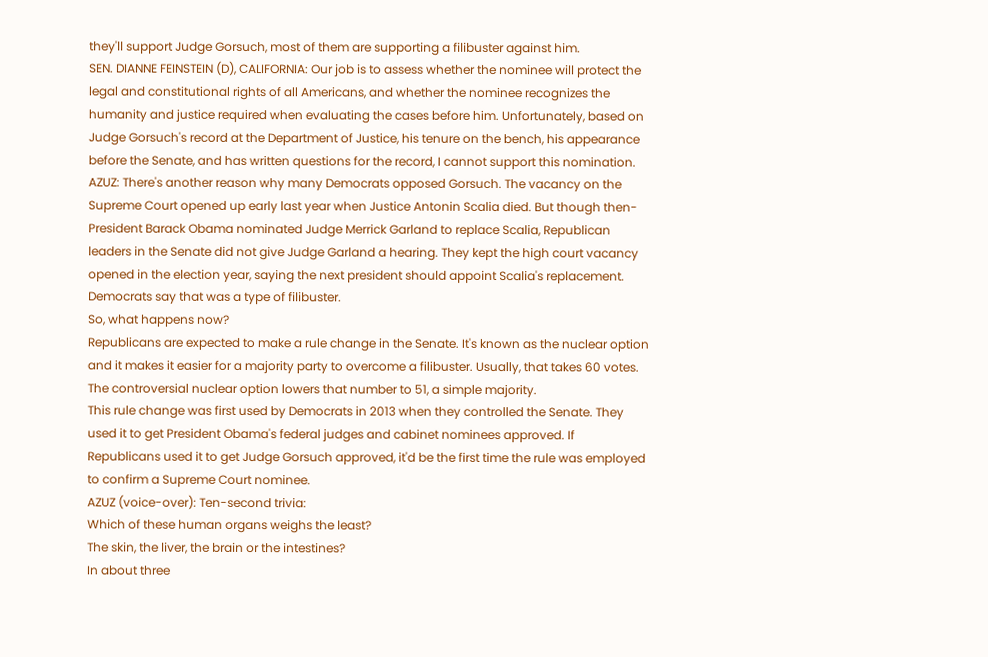they'll support Judge Gorsuch, most of them are supporting a filibuster against him.
SEN. DIANNE FEINSTEIN (D), CALIFORNIA: Our job is to assess whether the nominee will protect the legal and constitutional rights of all Americans, and whether the nominee recognizes the humanity and justice required when evaluating the cases before him. Unfortunately, based on Judge Gorsuch's record at the Department of Justice, his tenure on the bench, his appearance before the Senate, and has written questions for the record, I cannot support this nomination.
AZUZ: There's another reason why many Democrats opposed Gorsuch. The vacancy on the Supreme Court opened up early last year when Justice Antonin Scalia died. But though then-President Barack Obama nominated Judge Merrick Garland to replace Scalia, Republican leaders in the Senate did not give Judge Garland a hearing. They kept the high court vacancy opened in the election year, saying the next president should appoint Scalia's replacement. Democrats say that was a type of filibuster.
So, what happens now?
Republicans are expected to make a rule change in the Senate. It's known as the nuclear option and it makes it easier for a majority party to overcome a filibuster. Usually, that takes 60 votes. The controversial nuclear option lowers that number to 51, a simple majority.
This rule change was first used by Democrats in 2013 when they controlled the Senate. They used it to get President Obama's federal judges and cabinet nominees approved. If Republicans used it to get Judge Gorsuch approved, it'd be the first time the rule was employed to confirm a Supreme Court nominee.
AZUZ (voice-over): Ten-second trivia:
Which of these human organs weighs the least?
The skin, the liver, the brain or the intestines?
In about three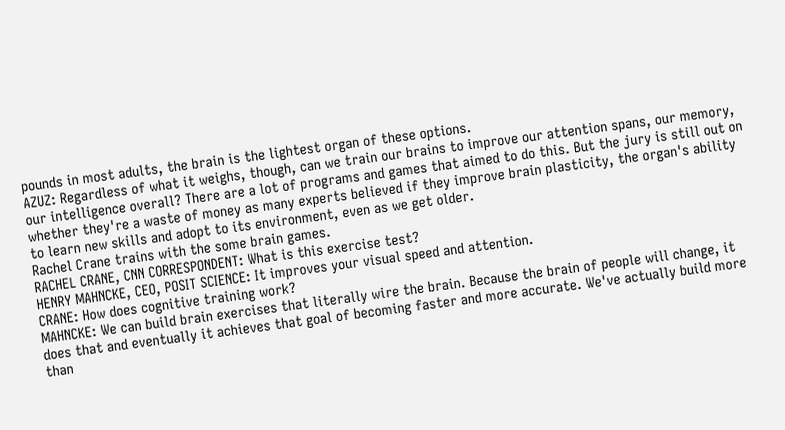pounds in most adults, the brain is the lightest organ of these options.
AZUZ: Regardless of what it weighs, though, can we train our brains to improve our attention spans, our memory, our intelligence overall? There are a lot of programs and games that aimed to do this. But the jury is still out on whether they're a waste of money as many experts believed if they improve brain plasticity, the organ's ability to learn new skills and adopt to its environment, even as we get older.
Rachel Crane trains with the some brain games.
RACHEL CRANE, CNN CORRESPONDENT: What is this exercise test?
HENRY MAHNCKE, CEO, POSIT SCIENCE: It improves your visual speed and attention.
CRANE: How does cognitive training work?
MAHNCKE: We can build brain exercises that literally wire the brain. Because the brain of people will change, it does that and eventually it achieves that goal of becoming faster and more accurate. We've actually build more than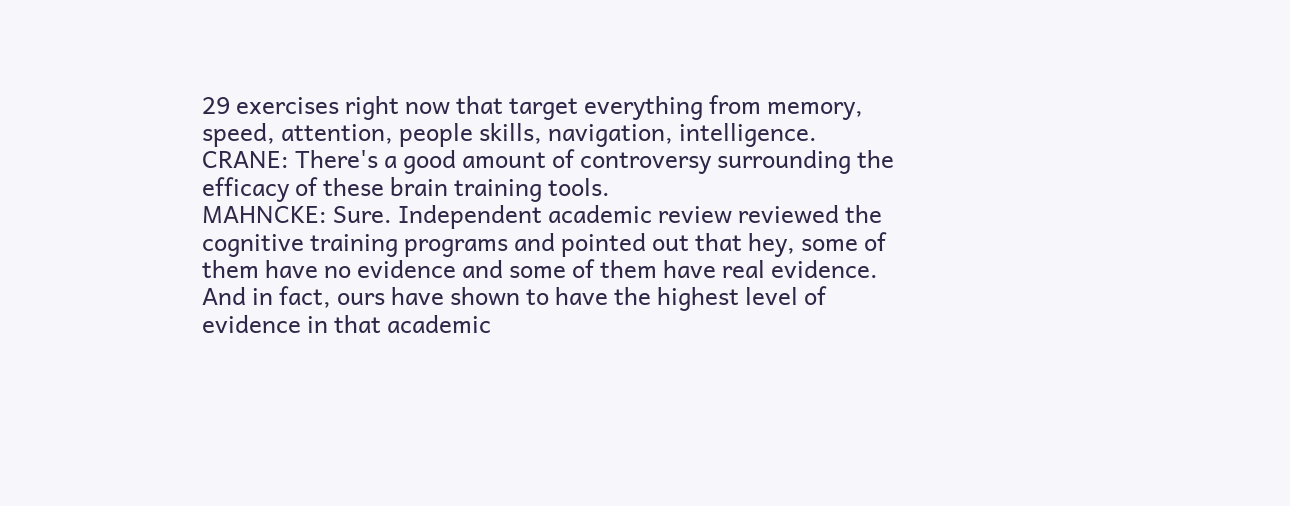29 exercises right now that target everything from memory, speed, attention, people skills, navigation, intelligence.
CRANE: There's a good amount of controversy surrounding the efficacy of these brain training tools.
MAHNCKE: Sure. Independent academic review reviewed the cognitive training programs and pointed out that hey, some of them have no evidence and some of them have real evidence. And in fact, ours have shown to have the highest level of evidence in that academic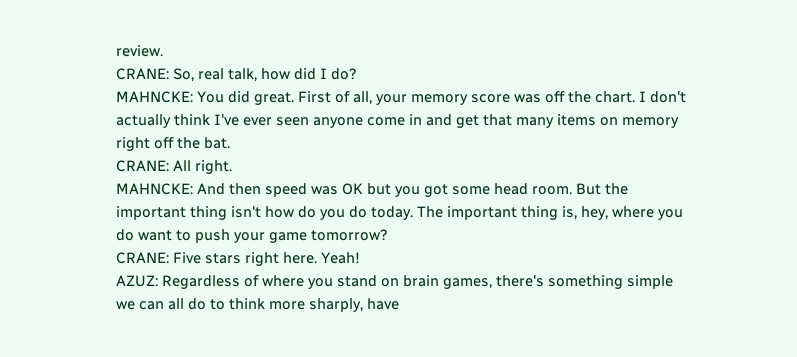review.
CRANE: So, real talk, how did I do?
MAHNCKE: You did great. First of all, your memory score was off the chart. I don't actually think I've ever seen anyone come in and get that many items on memory right off the bat.
CRANE: All right.
MAHNCKE: And then speed was OK but you got some head room. But the important thing isn't how do you do today. The important thing is, hey, where you do want to push your game tomorrow?
CRANE: Five stars right here. Yeah!
AZUZ: Regardless of where you stand on brain games, there's something simple we can all do to think more sharply, have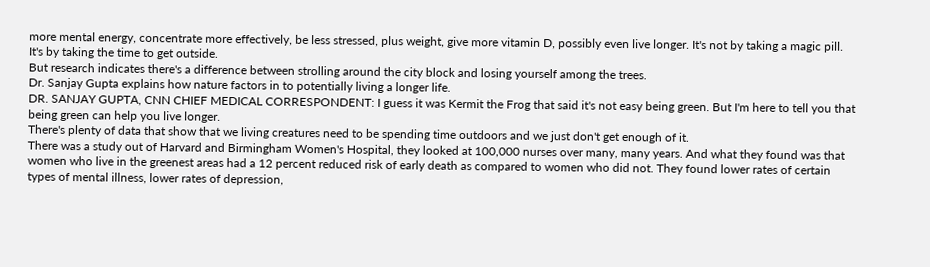more mental energy, concentrate more effectively, be less stressed, plus weight, give more vitamin D, possibly even live longer. It's not by taking a magic pill. It's by taking the time to get outside.
But research indicates there's a difference between strolling around the city block and losing yourself among the trees.
Dr. Sanjay Gupta explains how nature factors in to potentially living a longer life.
DR. SANJAY GUPTA, CNN CHIEF MEDICAL CORRESPONDENT: I guess it was Kermit the Frog that said it's not easy being green. But I'm here to tell you that being green can help you live longer.
There's plenty of data that show that we living creatures need to be spending time outdoors and we just don't get enough of it.
There was a study out of Harvard and Birmingham Women's Hospital, they looked at 100,000 nurses over many, many years. And what they found was that women who live in the greenest areas had a 12 percent reduced risk of early death as compared to women who did not. They found lower rates of certain types of mental illness, lower rates of depression,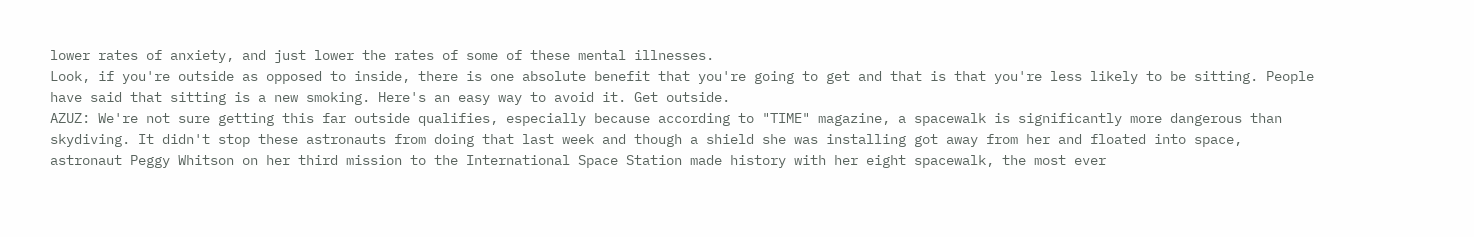lower rates of anxiety, and just lower the rates of some of these mental illnesses.
Look, if you're outside as opposed to inside, there is one absolute benefit that you're going to get and that is that you're less likely to be sitting. People have said that sitting is a new smoking. Here's an easy way to avoid it. Get outside.
AZUZ: We're not sure getting this far outside qualifies, especially because according to "TIME" magazine, a spacewalk is significantly more dangerous than skydiving. It didn't stop these astronauts from doing that last week and though a shield she was installing got away from her and floated into space, astronaut Peggy Whitson on her third mission to the International Space Station made history with her eight spacewalk, the most ever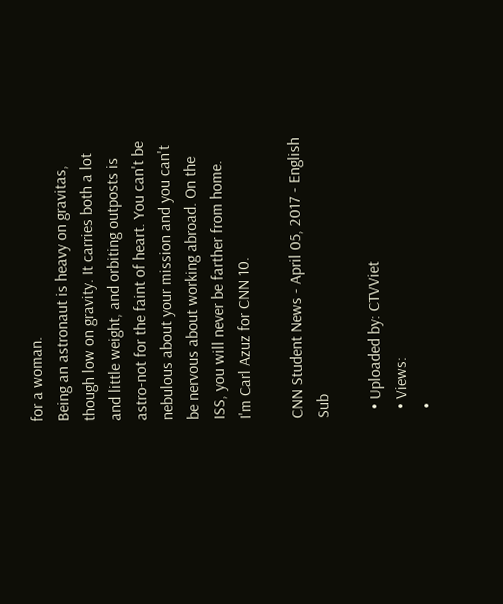for a woman.
Being an astronaut is heavy on gravitas, though low on gravity. It carries both a lot and little weight, and orbiting outposts is astro-not for the faint of heart. You can't be nebulous about your mission and you can't be nervous about working abroad. On the ISS, you will never be farther from home.
I'm Carl Azuz for CNN 10.

CNN Student News - April 05, 2017 - English Sub

  • Uploaded by: CTVViet
  • Views:
  •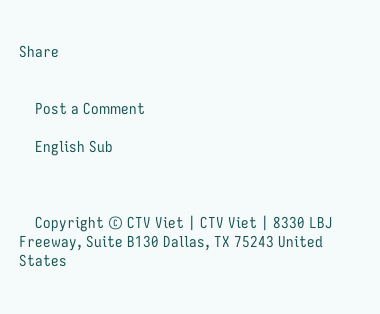Share


    Post a Comment

    English Sub



    Copyright © CTV Viet | CTV Viet | 8330 LBJ Freeway, Suite B130 Dallas, TX 75243 United States